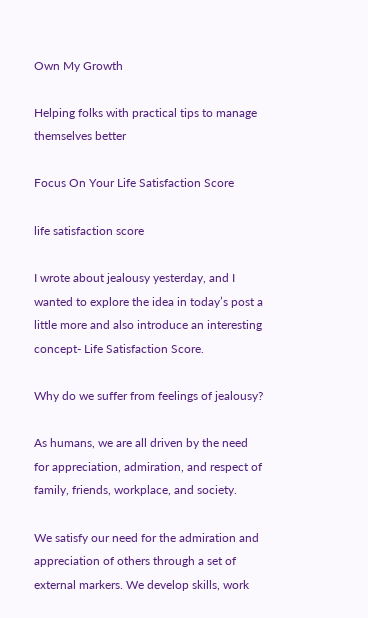Own My Growth

Helping folks with practical tips to manage themselves better

Focus On Your Life Satisfaction Score

life satisfaction score

I wrote about jealousy yesterday, and I wanted to explore the idea in today’s post a little more and also introduce an interesting concept- Life Satisfaction Score.

Why do we suffer from feelings of jealousy?

As humans, we are all driven by the need for appreciation, admiration, and respect of family, friends, workplace, and society.

We satisfy our need for the admiration and appreciation of others through a set of external markers. We develop skills, work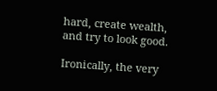hard, create wealth, and try to look good.

Ironically, the very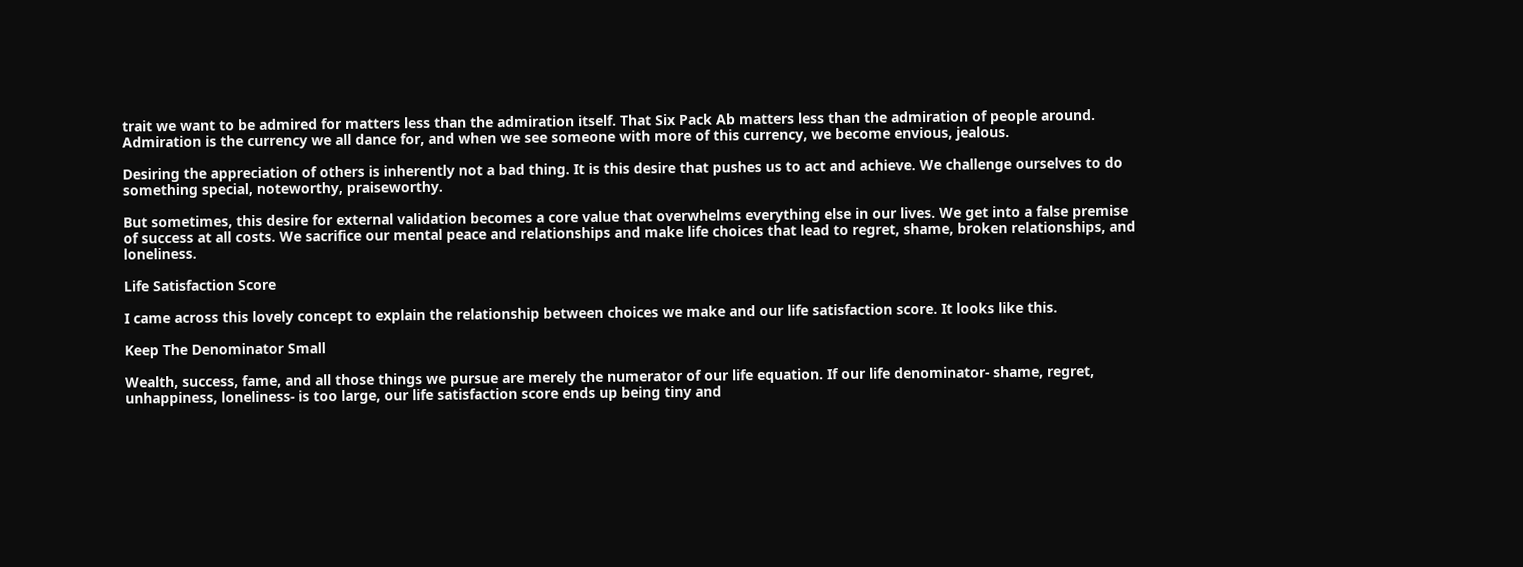trait we want to be admired for matters less than the admiration itself. That Six Pack Ab matters less than the admiration of people around. Admiration is the currency we all dance for, and when we see someone with more of this currency, we become envious, jealous.

Desiring the appreciation of others is inherently not a bad thing. It is this desire that pushes us to act and achieve. We challenge ourselves to do something special, noteworthy, praiseworthy.

But sometimes, this desire for external validation becomes a core value that overwhelms everything else in our lives. We get into a false premise of success at all costs. We sacrifice our mental peace and relationships and make life choices that lead to regret, shame, broken relationships, and loneliness.

Life Satisfaction Score

I came across this lovely concept to explain the relationship between choices we make and our life satisfaction score. It looks like this.

Keep The Denominator Small

Wealth, success, fame, and all those things we pursue are merely the numerator of our life equation. If our life denominator- shame, regret, unhappiness, loneliness- is too large, our life satisfaction score ends up being tiny and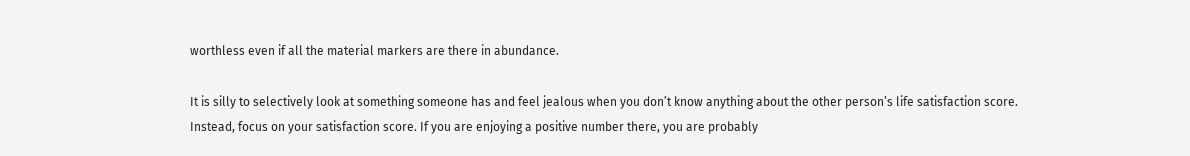worthless even if all the material markers are there in abundance.

It is silly to selectively look at something someone has and feel jealous when you don’t know anything about the other person’s life satisfaction score. Instead, focus on your satisfaction score. If you are enjoying a positive number there, you are probably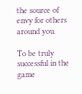the source of envy for others around you.

To be truly successful in the game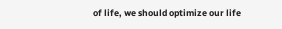of life, we should optimize our life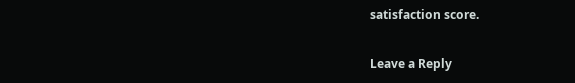satisfaction score.

Leave a Reply